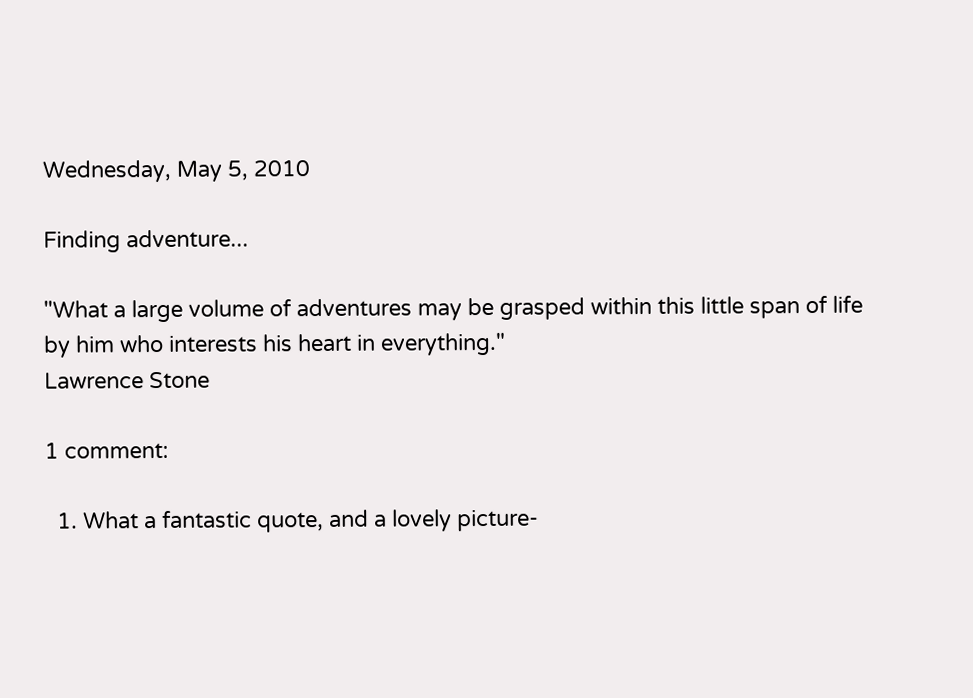Wednesday, May 5, 2010

Finding adventure...

"What a large volume of adventures may be grasped within this little span of life
by him who interests his heart in everything."
Lawrence Stone

1 comment:

  1. What a fantastic quote, and a lovely picture-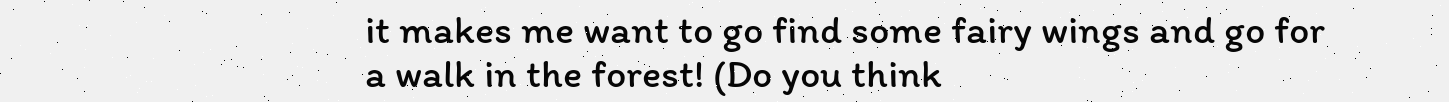it makes me want to go find some fairy wings and go for a walk in the forest! (Do you think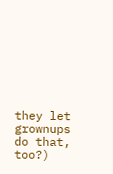they let grownups do that, too?)